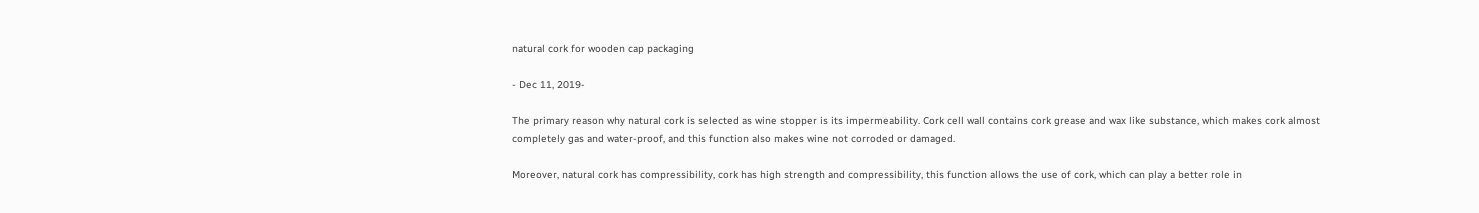natural cork for wooden cap packaging

- Dec 11, 2019-

The primary reason why natural cork is selected as wine stopper is its impermeability. Cork cell wall contains cork grease and wax like substance, which makes cork almost completely gas and water-proof, and this function also makes wine not corroded or damaged.

Moreover, natural cork has compressibility, cork has high strength and compressibility, this function allows the use of cork, which can play a better role in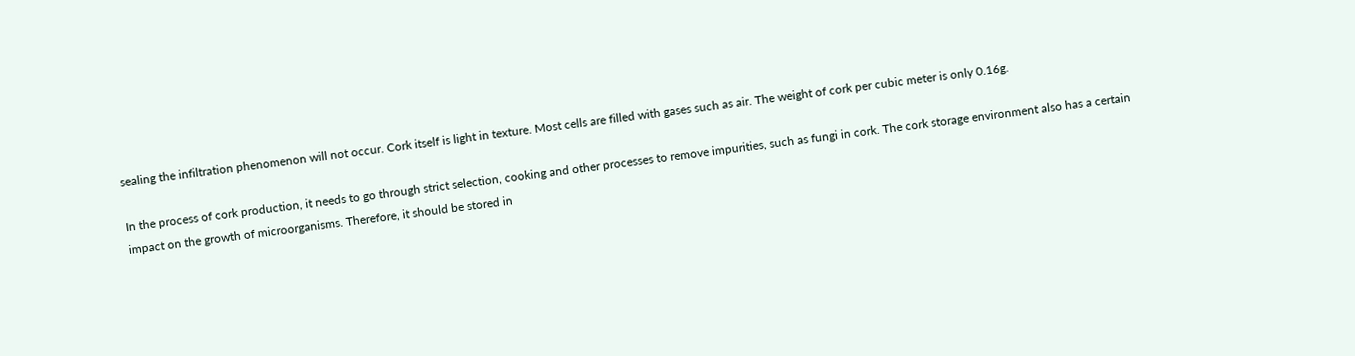sealing the infiltration phenomenon will not occur. Cork itself is light in texture. Most cells are filled with gases such as air. The weight of cork per cubic meter is only 0.16g.

In the process of cork production, it needs to go through strict selection, cooking and other processes to remove impurities, such as fungi in cork. The cork storage environment also has a certain impact on the growth of microorganisms. Therefore, it should be stored in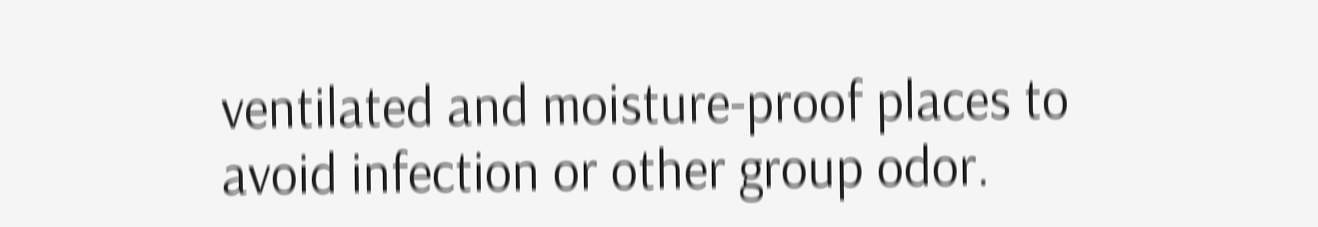ventilated and moisture-proof places to avoid infection or other group odor.